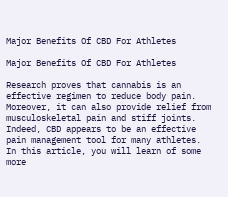Major Benefits Of CBD For Athletes

Major Benefits Of CBD For Athletes

Research proves that cannabis is an effective regimen to reduce body pain. Moreover, it can also provide relief from musculoskeletal pain and stiff joints. Indeed, CBD appears to be an effective pain management tool for many athletes. In this article, you will learn of some more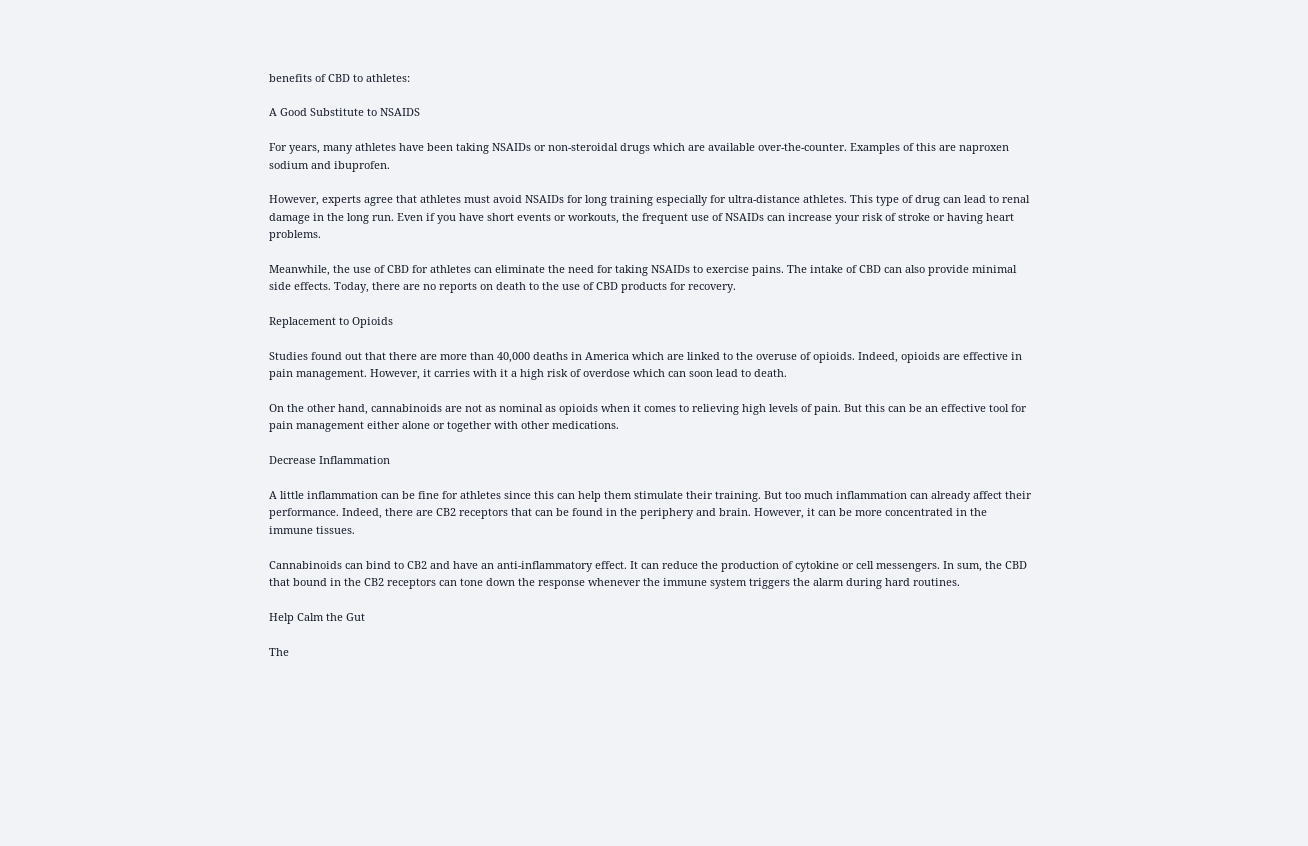benefits of CBD to athletes:

A Good Substitute to NSAIDS

For years, many athletes have been taking NSAIDs or non-steroidal drugs which are available over-the-counter. Examples of this are naproxen sodium and ibuprofen.

However, experts agree that athletes must avoid NSAIDs for long training especially for ultra-distance athletes. This type of drug can lead to renal damage in the long run. Even if you have short events or workouts, the frequent use of NSAIDs can increase your risk of stroke or having heart problems.

Meanwhile, the use of CBD for athletes can eliminate the need for taking NSAIDs to exercise pains. The intake of CBD can also provide minimal side effects. Today, there are no reports on death to the use of CBD products for recovery.

Replacement to Opioids

Studies found out that there are more than 40,000 deaths in America which are linked to the overuse of opioids. Indeed, opioids are effective in pain management. However, it carries with it a high risk of overdose which can soon lead to death.

On the other hand, cannabinoids are not as nominal as opioids when it comes to relieving high levels of pain. But this can be an effective tool for pain management either alone or together with other medications.

Decrease Inflammation

A little inflammation can be fine for athletes since this can help them stimulate their training. But too much inflammation can already affect their performance. Indeed, there are CB2 receptors that can be found in the periphery and brain. However, it can be more concentrated in the immune tissues.

Cannabinoids can bind to CB2 and have an anti-inflammatory effect. It can reduce the production of cytokine or cell messengers. In sum, the CBD that bound in the CB2 receptors can tone down the response whenever the immune system triggers the alarm during hard routines.

Help Calm the Gut

The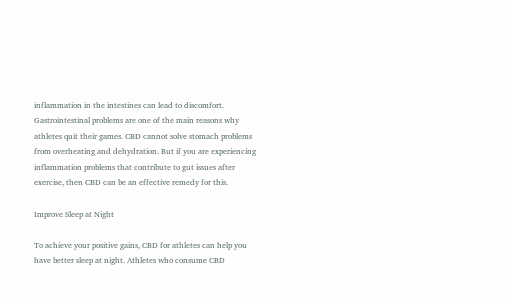inflammation in the intestines can lead to discomfort. Gastrointestinal problems are one of the main reasons why athletes quit their games. CBD cannot solve stomach problems from overheating and dehydration. But if you are experiencing inflammation problems that contribute to gut issues after exercise, then CBD can be an effective remedy for this.

Improve Sleep at Night

To achieve your positive gains, CBD for athletes can help you have better sleep at night. Athletes who consume CBD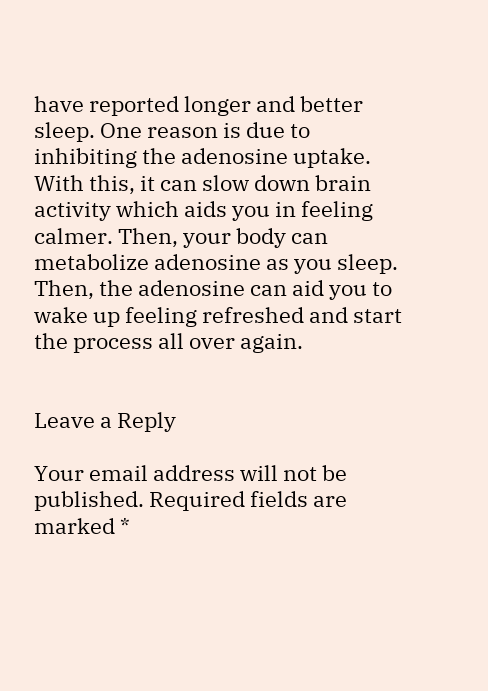have reported longer and better sleep. One reason is due to inhibiting the adenosine uptake. With this, it can slow down brain activity which aids you in feeling calmer. Then, your body can metabolize adenosine as you sleep. Then, the adenosine can aid you to wake up feeling refreshed and start the process all over again.


Leave a Reply

Your email address will not be published. Required fields are marked *